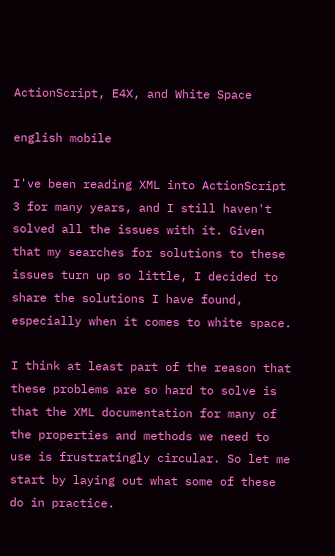ActionScript, E4X, and White Space

english mobile

I've been reading XML into ActionScript 3 for many years, and I still haven't solved all the issues with it. Given that my searches for solutions to these issues turn up so little, I decided to share the solutions I have found, especially when it comes to white space.

I think at least part of the reason that these problems are so hard to solve is that the XML documentation for many of the properties and methods we need to use is frustratingly circular. So let me start by laying out what some of these do in practice.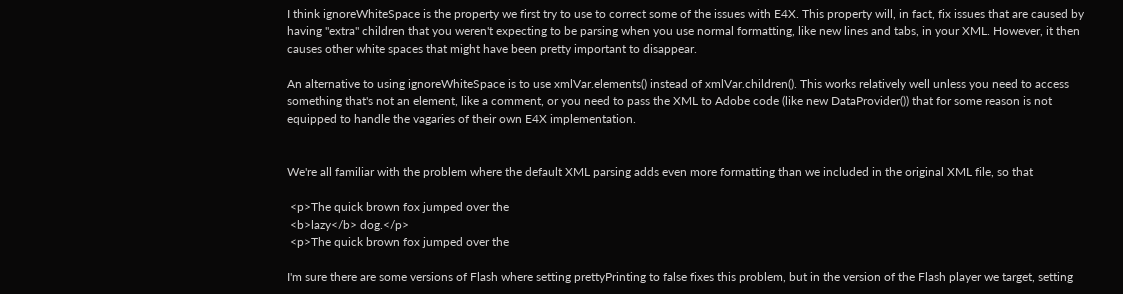I think ignoreWhiteSpace is the property we first try to use to correct some of the issues with E4X. This property will, in fact, fix issues that are caused by having "extra" children that you weren't expecting to be parsing when you use normal formatting, like new lines and tabs, in your XML. However, it then causes other white spaces that might have been pretty important to disappear.

An alternative to using ignoreWhiteSpace is to use xmlVar.elements() instead of xmlVar.children(). This works relatively well unless you need to access something that's not an element, like a comment, or you need to pass the XML to Adobe code (like new DataProvider()) that for some reason is not equipped to handle the vagaries of their own E4X implementation.


We're all familiar with the problem where the default XML parsing adds even more formatting than we included in the original XML file, so that

 <p>The quick brown fox jumped over the
 <b>lazy</b> dog.</p>
 <p>The quick brown fox jumped over the

I'm sure there are some versions of Flash where setting prettyPrinting to false fixes this problem, but in the version of the Flash player we target, setting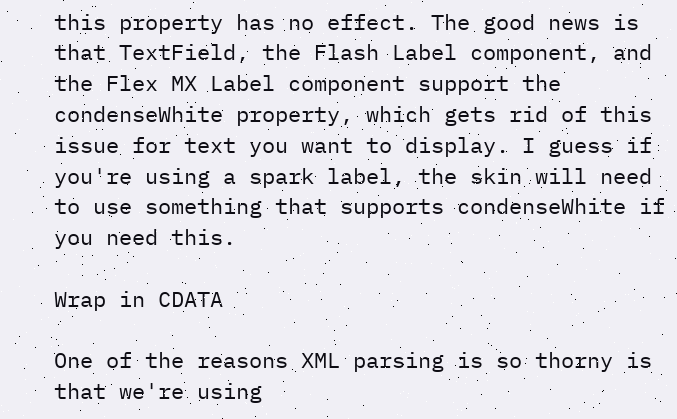this property has no effect. The good news is that TextField, the Flash Label component, and the Flex MX Label component support the condenseWhite property, which gets rid of this issue for text you want to display. I guess if you're using a spark label, the skin will need to use something that supports condenseWhite if you need this.

Wrap in CDATA

One of the reasons XML parsing is so thorny is that we're using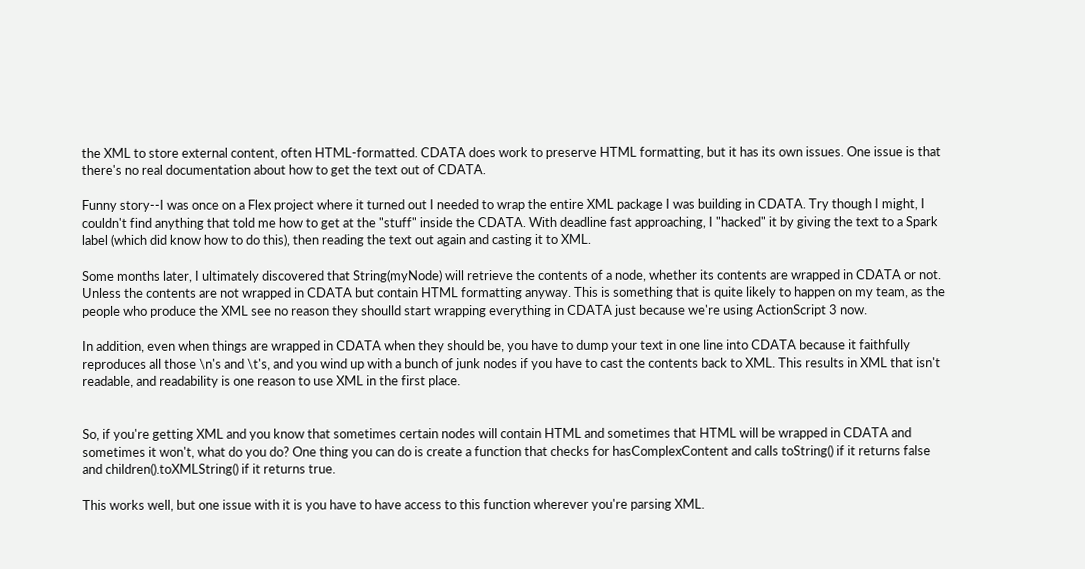the XML to store external content, often HTML-formatted. CDATA does work to preserve HTML formatting, but it has its own issues. One issue is that there's no real documentation about how to get the text out of CDATA.

Funny story--I was once on a Flex project where it turned out I needed to wrap the entire XML package I was building in CDATA. Try though I might, I couldn't find anything that told me how to get at the "stuff" inside the CDATA. With deadline fast approaching, I "hacked" it by giving the text to a Spark label (which did know how to do this), then reading the text out again and casting it to XML.

Some months later, I ultimately discovered that String(myNode) will retrieve the contents of a node, whether its contents are wrapped in CDATA or not. Unless the contents are not wrapped in CDATA but contain HTML formatting anyway. This is something that is quite likely to happen on my team, as the people who produce the XML see no reason they shoulld start wrapping everything in CDATA just because we're using ActionScript 3 now.

In addition, even when things are wrapped in CDATA when they should be, you have to dump your text in one line into CDATA because it faithfully reproduces all those \n's and \t's, and you wind up with a bunch of junk nodes if you have to cast the contents back to XML. This results in XML that isn't readable, and readability is one reason to use XML in the first place.


So, if you're getting XML and you know that sometimes certain nodes will contain HTML and sometimes that HTML will be wrapped in CDATA and sometimes it won't, what do you do? One thing you can do is create a function that checks for hasComplexContent and calls toString() if it returns false and children().toXMLString() if it returns true.

This works well, but one issue with it is you have to have access to this function wherever you're parsing XML.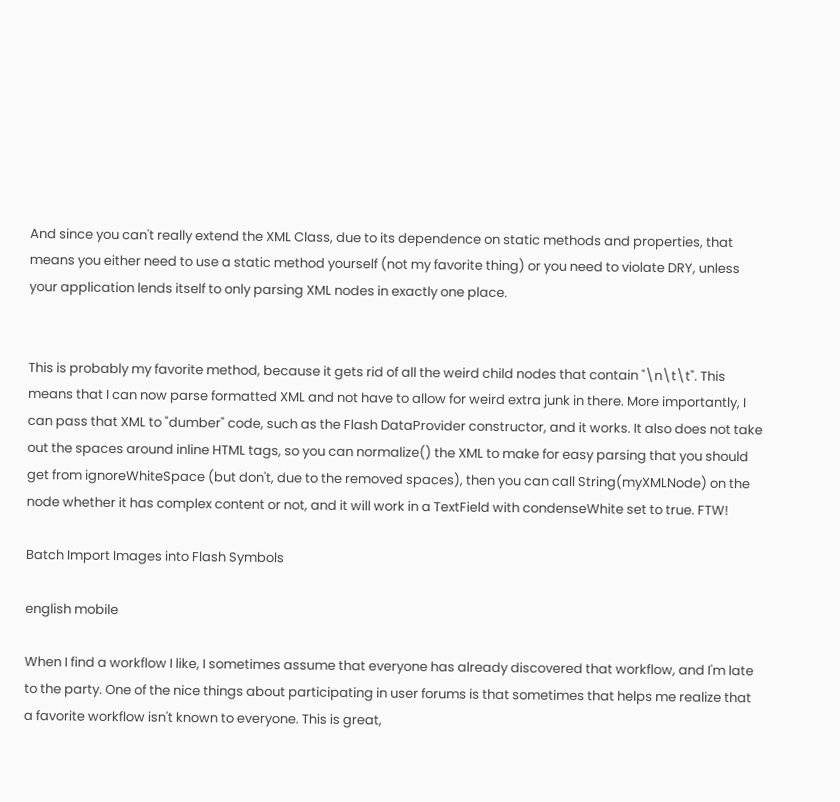And since you can't really extend the XML Class, due to its dependence on static methods and properties, that means you either need to use a static method yourself (not my favorite thing) or you need to violate DRY, unless your application lends itself to only parsing XML nodes in exactly one place.


This is probably my favorite method, because it gets rid of all the weird child nodes that contain "\n\t\t". This means that I can now parse formatted XML and not have to allow for weird extra junk in there. More importantly, I can pass that XML to "dumber" code, such as the Flash DataProvider constructor, and it works. It also does not take out the spaces around inline HTML tags, so you can normalize() the XML to make for easy parsing that you should get from ignoreWhiteSpace (but don't, due to the removed spaces), then you can call String(myXMLNode) on the node whether it has complex content or not, and it will work in a TextField with condenseWhite set to true. FTW!

Batch Import Images into Flash Symbols

english mobile

When I find a workflow I like, I sometimes assume that everyone has already discovered that workflow, and I'm late to the party. One of the nice things about participating in user forums is that sometimes that helps me realize that a favorite workflow isn't known to everyone. This is great,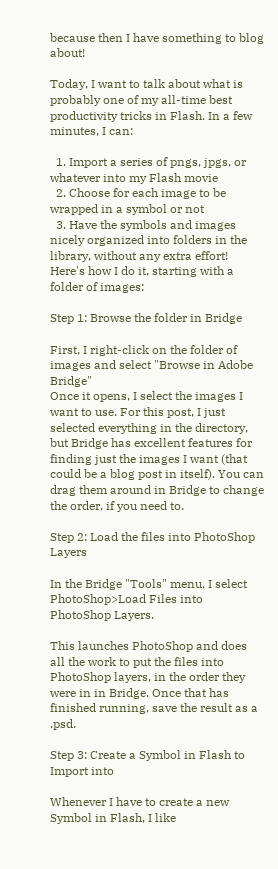because then I have something to blog about!

Today, I want to talk about what is probably one of my all-time best productivity tricks in Flash. In a few minutes, I can:

  1. Import a series of pngs, jpgs, or whatever into my Flash movie
  2. Choose for each image to be wrapped in a symbol or not
  3. Have the symbols and images nicely organized into folders in the library, without any extra effort!
Here's how I do it, starting with a folder of images:

Step 1: Browse the folder in Bridge

First, I right-click on the folder of images and select "Browse in Adobe Bridge"
Once it opens, I select the images I want to use. For this post, I just selected everything in the directory, but Bridge has excellent features for finding just the images I want (that could be a blog post in itself). You can drag them around in Bridge to change the order, if you need to.

Step 2: Load the files into PhotoShop Layers

In the Bridge "Tools" menu, I select PhotoShop>Load Files into PhotoShop Layers.

This launches PhotoShop and does all the work to put the files into PhotoShop layers, in the order they were in in Bridge. Once that has finished running, save the result as a .psd.

Step 3: Create a Symbol in Flash to Import into

Whenever I have to create a new Symbol in Flash, I like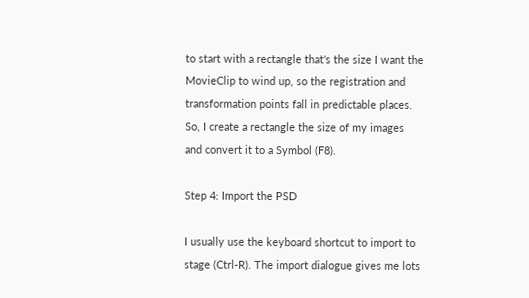to start with a rectangle that's the size I want the MovieClip to wind up, so the registration and transformation points fall in predictable places. So, I create a rectangle the size of my images and convert it to a Symbol (F8).

Step 4: Import the PSD

I usually use the keyboard shortcut to import to stage (Ctrl-R). The import dialogue gives me lots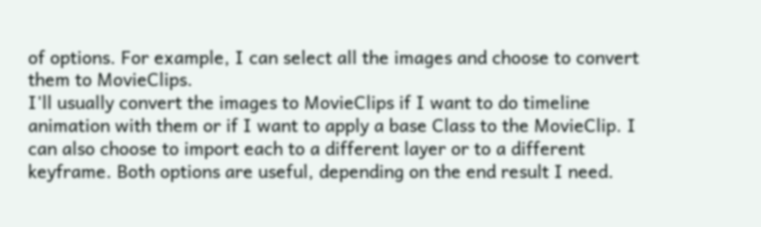of options. For example, I can select all the images and choose to convert them to MovieClips.
I'll usually convert the images to MovieClips if I want to do timeline animation with them or if I want to apply a base Class to the MovieClip. I can also choose to import each to a different layer or to a different keyframe. Both options are useful, depending on the end result I need.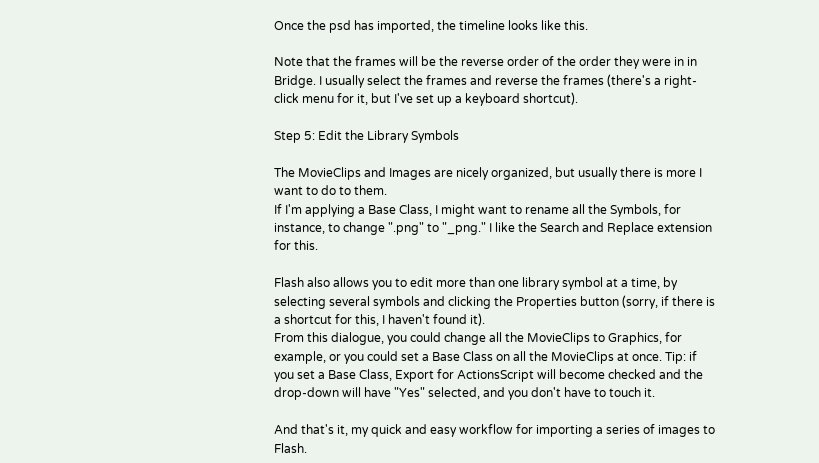Once the psd has imported, the timeline looks like this.

Note that the frames will be the reverse order of the order they were in in Bridge. I usually select the frames and reverse the frames (there's a right-click menu for it, but I've set up a keyboard shortcut).

Step 5: Edit the Library Symbols

The MovieClips and Images are nicely organized, but usually there is more I want to do to them.
If I'm applying a Base Class, I might want to rename all the Symbols, for instance, to change ".png" to "_png." I like the Search and Replace extension for this.

Flash also allows you to edit more than one library symbol at a time, by selecting several symbols and clicking the Properties button (sorry, if there is a shortcut for this, I haven't found it).
From this dialogue, you could change all the MovieClips to Graphics, for example, or you could set a Base Class on all the MovieClips at once. Tip: if you set a Base Class, Export for ActionsScript will become checked and the drop-down will have "Yes" selected, and you don't have to touch it.

And that's it, my quick and easy workflow for importing a series of images to Flash.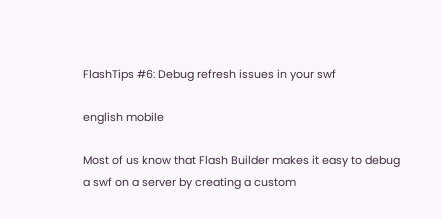FlashTips #6: Debug refresh issues in your swf

english mobile

Most of us know that Flash Builder makes it easy to debug a swf on a server by creating a custom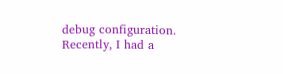debug configuration. Recently, I had a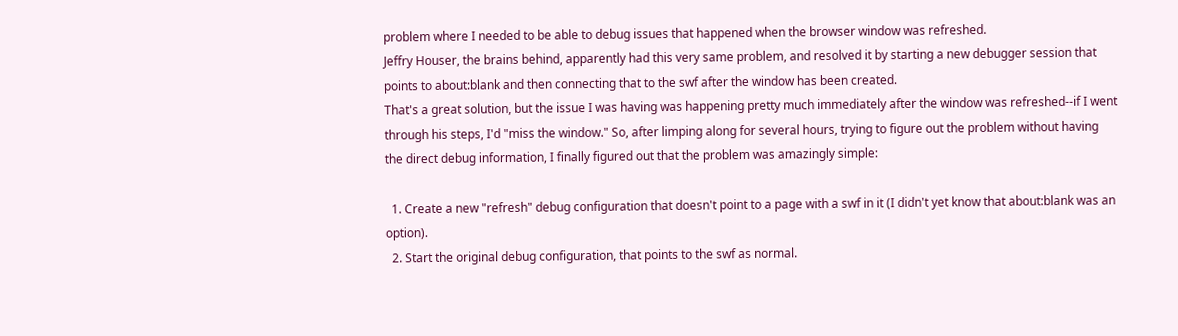problem where I needed to be able to debug issues that happened when the browser window was refreshed.
Jeffry Houser, the brains behind, apparently had this very same problem, and resolved it by starting a new debugger session that points to about:blank and then connecting that to the swf after the window has been created.
That's a great solution, but the issue I was having was happening pretty much immediately after the window was refreshed--if I went through his steps, I'd "miss the window." So, after limping along for several hours, trying to figure out the problem without having the direct debug information, I finally figured out that the problem was amazingly simple:

  1. Create a new "refresh" debug configuration that doesn't point to a page with a swf in it (I didn't yet know that about:blank was an option).
  2. Start the original debug configuration, that points to the swf as normal.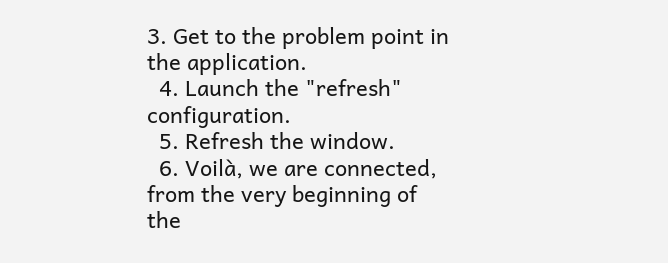3. Get to the problem point in the application.
  4. Launch the "refresh" configuration.
  5. Refresh the window.
  6. Voilà, we are connected, from the very beginning of the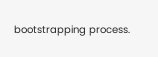bootstrapping process.